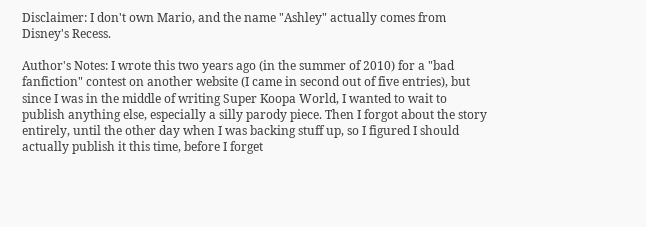Disclaimer: I don't own Mario, and the name "Ashley" actually comes from Disney's Recess.

Author's Notes: I wrote this two years ago (in the summer of 2010) for a "bad fanfiction" contest on another website (I came in second out of five entries), but since I was in the middle of writing Super Koopa World, I wanted to wait to publish anything else, especially a silly parody piece. Then I forgot about the story entirely, until the other day when I was backing stuff up, so I figured I should actually publish it this time, before I forget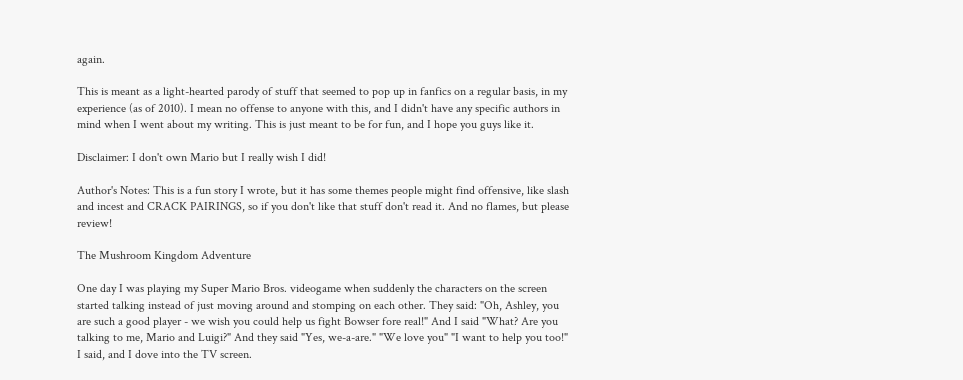again.

This is meant as a light-hearted parody of stuff that seemed to pop up in fanfics on a regular basis, in my experience (as of 2010). I mean no offense to anyone with this, and I didn't have any specific authors in mind when I went about my writing. This is just meant to be for fun, and I hope you guys like it.

Disclaimer: I don't own Mario but I really wish I did!

Author's Notes: This is a fun story I wrote, but it has some themes people might find offensive, like slash and incest and CRACK PAIRINGS, so if you don't like that stuff don't read it. And no flames, but please review!

The Mushroom Kingdom Adventure

One day I was playing my Super Mario Bros. videogame when suddenly the characters on the screen started talking instead of just moving around and stomping on each other. They said: "Oh, Ashley, you are such a good player - we wish you could help us fight Bowser fore real!" And I said "What? Are you talking to me, Mario and Luigi?" And they said "Yes, we-a-are." "We love you" "I want to help you too!" I said, and I dove into the TV screen.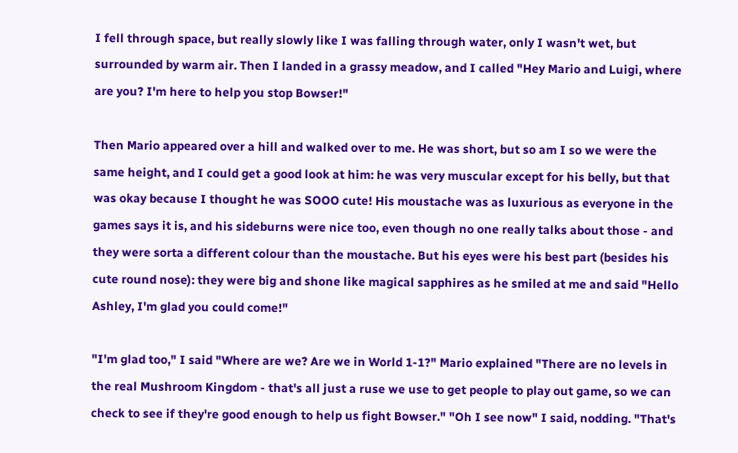I fell through space, but really slowly like I was falling through water, only I wasn't wet, but surrounded by warm air. Then I landed in a grassy meadow, and I called "Hey Mario and Luigi, where are you? I'm here to help you stop Bowser!"

Then Mario appeared over a hill and walked over to me. He was short, but so am I so we were the same height, and I could get a good look at him: he was very muscular except for his belly, but that was okay because I thought he was SOOO cute! His moustache was as luxurious as everyone in the games says it is, and his sideburns were nice too, even though no one really talks about those - and they were sorta a different colour than the moustache. But his eyes were his best part (besides his cute round nose): they were big and shone like magical sapphires as he smiled at me and said "Hello Ashley, I'm glad you could come!"

"I'm glad too," I said "Where are we? Are we in World 1-1?" Mario explained "There are no levels in the real Mushroom Kingdom - that's all just a ruse we use to get people to play out game, so we can check to see if they're good enough to help us fight Bowser." "Oh I see now" I said, nodding. "That's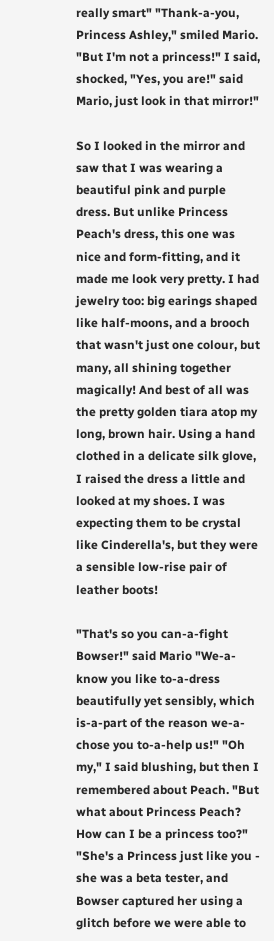really smart" "Thank-a-you, Princess Ashley," smiled Mario. "But I'm not a princess!" I said, shocked, "Yes, you are!" said Mario, just look in that mirror!"

So I looked in the mirror and saw that I was wearing a beautiful pink and purple dress. But unlike Princess Peach's dress, this one was nice and form-fitting, and it made me look very pretty. I had jewelry too: big earings shaped like half-moons, and a brooch that wasn't just one colour, but many, all shining together magically! And best of all was the pretty golden tiara atop my long, brown hair. Using a hand clothed in a delicate silk glove, I raised the dress a little and looked at my shoes. I was expecting them to be crystal like Cinderella's, but they were a sensible low-rise pair of leather boots!

"That's so you can-a-fight Bowser!" said Mario "We-a-know you like to-a-dress beautifully yet sensibly, which is-a-part of the reason we-a-chose you to-a-help us!" "Oh my," I said blushing, but then I remembered about Peach. "But what about Princess Peach? How can I be a princess too?" "She's a Princess just like you - she was a beta tester, and Bowser captured her using a glitch before we were able to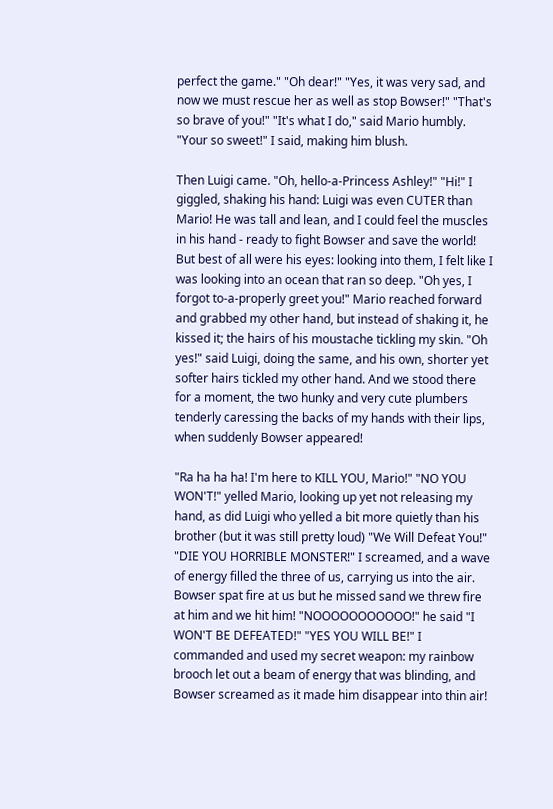perfect the game." "Oh dear!" "Yes, it was very sad, and now we must rescue her as well as stop Bowser!" "That's so brave of you!" "It's what I do," said Mario humbly. "Your so sweet!" I said, making him blush.

Then Luigi came. "Oh, hello-a-Princess Ashley!" "Hi!" I giggled, shaking his hand: Luigi was even CUTER than Mario! He was tall and lean, and I could feel the muscles in his hand - ready to fight Bowser and save the world! But best of all were his eyes: looking into them, I felt like I was looking into an ocean that ran so deep. "Oh yes, I forgot to-a-properly greet you!" Mario reached forward and grabbed my other hand, but instead of shaking it, he kissed it; the hairs of his moustache tickling my skin. "Oh yes!" said Luigi, doing the same, and his own, shorter yet softer hairs tickled my other hand. And we stood there for a moment, the two hunky and very cute plumbers tenderly caressing the backs of my hands with their lips, when suddenly Bowser appeared!

"Ra ha ha ha! I'm here to KILL YOU, Mario!" "NO YOU WON'T!" yelled Mario, looking up yet not releasing my hand, as did Luigi who yelled a bit more quietly than his brother (but it was still pretty loud) "We Will Defeat You!" "DIE YOU HORRIBLE MONSTER!" I screamed, and a wave of energy filled the three of us, carrying us into the air. Bowser spat fire at us but he missed sand we threw fire at him and we hit him! "NOOOOOOOOOOO!" he said "I WON'T BE DEFEATED!" "YES YOU WILL BE!" I commanded and used my secret weapon: my rainbow brooch let out a beam of energy that was blinding, and Bowser screamed as it made him disappear into thin air!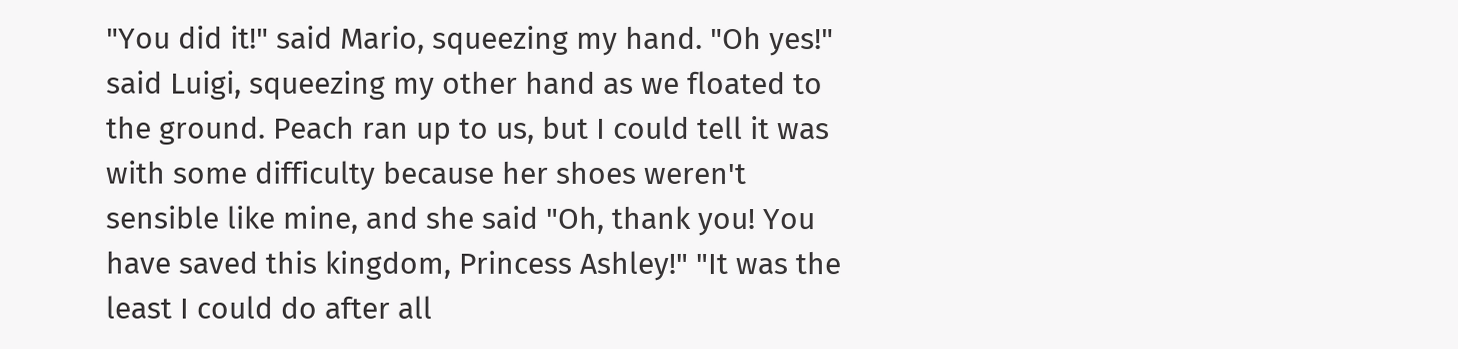"You did it!" said Mario, squeezing my hand. "Oh yes!" said Luigi, squeezing my other hand as we floated to the ground. Peach ran up to us, but I could tell it was with some difficulty because her shoes weren't sensible like mine, and she said "Oh, thank you! You have saved this kingdom, Princess Ashley!" "It was the least I could do after all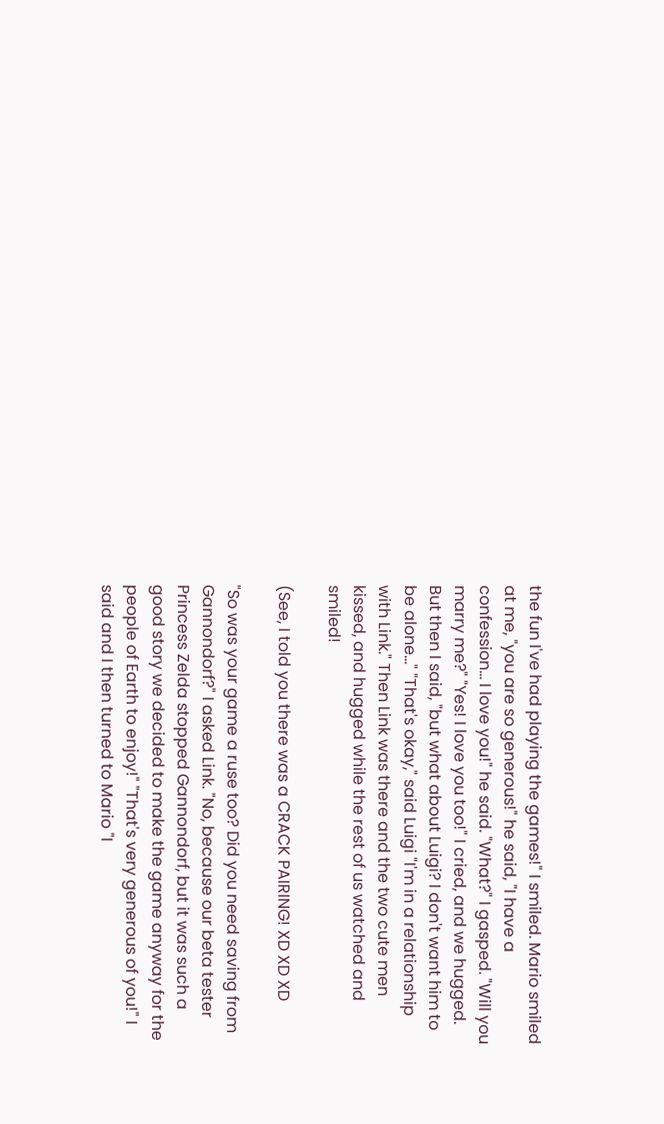the fun I've had playing the games!" I smiled. Mario smiled at me, "you are so generous!" he said, "I have a confession... I love you!" he said. "What?" I gasped. "Will you marry me?" "Yes! I love you too!" I cried, and we hugged. But then I said, "but what about Luigi? I don't want him to be alone..." "That's okay," said Luigi "I'm in a relationship with Link." Then Link was there and the two cute men kissed, and hugged while the rest of us watched and smiled!

(See, I told you there was a CRACK PAIRING! XD XD XD

"So was your game a ruse too? Did you need saving from Gannondorf?" I asked Link. "No, because our beta tester Princess Zelda stopped Gannondorf, but it was such a good story we decided to make the game anyway for the people of Earth to enjoy!" "That's very generous of you!" I said and I then turned to Mario "I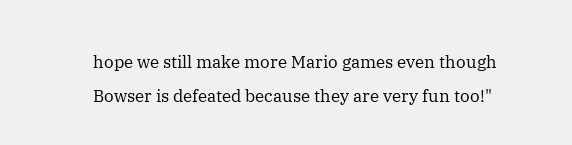hope we still make more Mario games even though Bowser is defeated because they are very fun too!"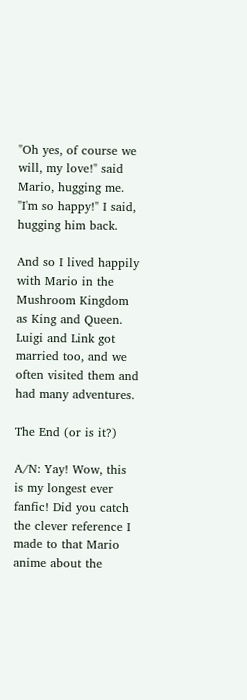"Oh yes, of course we will, my love!" said Mario, hugging me. "I'm so happy!" I said, hugging him back.

And so I lived happily with Mario in the Mushroom Kingdom as King and Queen. Luigi and Link got married too, and we often visited them and had many adventures.

The End (or is it?)

A/N: Yay! Wow, this is my longest ever fanfic! Did you catch the clever reference I made to that Mario anime about the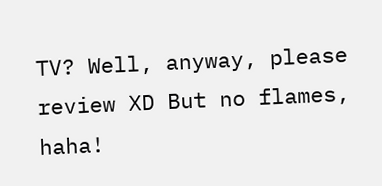TV? Well, anyway, please review XD But no flames, haha!